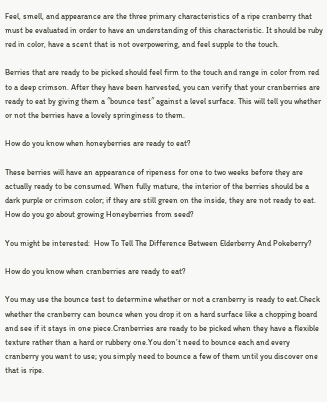Feel, smell, and appearance are the three primary characteristics of a ripe cranberry that must be evaluated in order to have an understanding of this characteristic. It should be ruby red in color, have a scent that is not overpowering, and feel supple to the touch.

Berries that are ready to be picked should feel firm to the touch and range in color from red to a deep crimson. After they have been harvested, you can verify that your cranberries are ready to eat by giving them a ″bounce test″ against a level surface. This will tell you whether or not the berries have a lovely springiness to them.

How do you know when honeyberries are ready to eat?

These berries will have an appearance of ripeness for one to two weeks before they are actually ready to be consumed. When fully mature, the interior of the berries should be a dark purple or crimson color; if they are still green on the inside, they are not ready to eat. How do you go about growing Honeyberries from seed?

You might be interested:  How To Tell The Difference Between Elderberry And Pokeberry?

How do you know when cranberries are ready to eat?

You may use the bounce test to determine whether or not a cranberry is ready to eat.Check whether the cranberry can bounce when you drop it on a hard surface like a chopping board and see if it stays in one piece.Cranberries are ready to be picked when they have a flexible texture rather than a hard or rubbery one.You don’t need to bounce each and every cranberry you want to use; you simply need to bounce a few of them until you discover one that is ripe.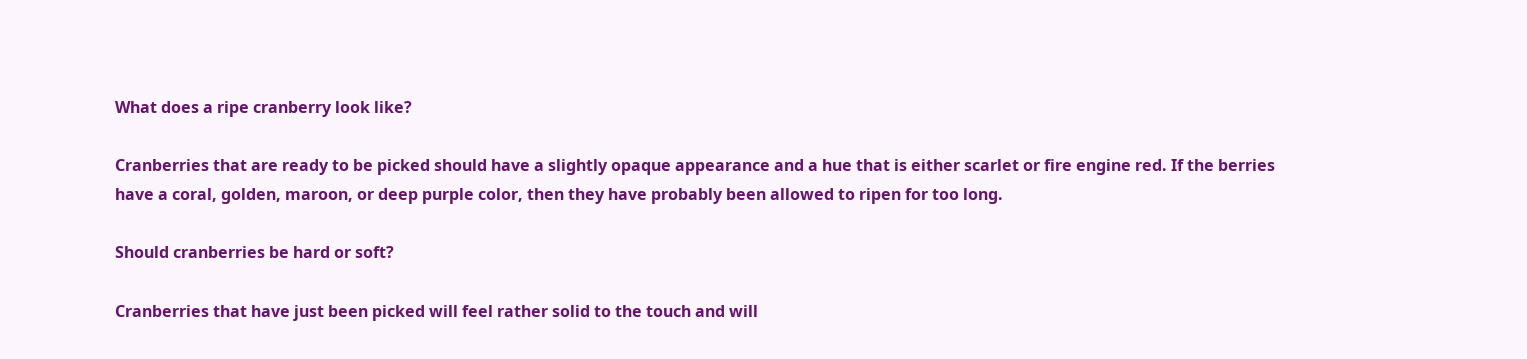What does a ripe cranberry look like?

Cranberries that are ready to be picked should have a slightly opaque appearance and a hue that is either scarlet or fire engine red. If the berries have a coral, golden, maroon, or deep purple color, then they have probably been allowed to ripen for too long.

Should cranberries be hard or soft?

Cranberries that have just been picked will feel rather solid to the touch and will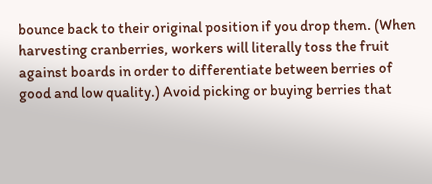bounce back to their original position if you drop them. (When harvesting cranberries, workers will literally toss the fruit against boards in order to differentiate between berries of good and low quality.) Avoid picking or buying berries that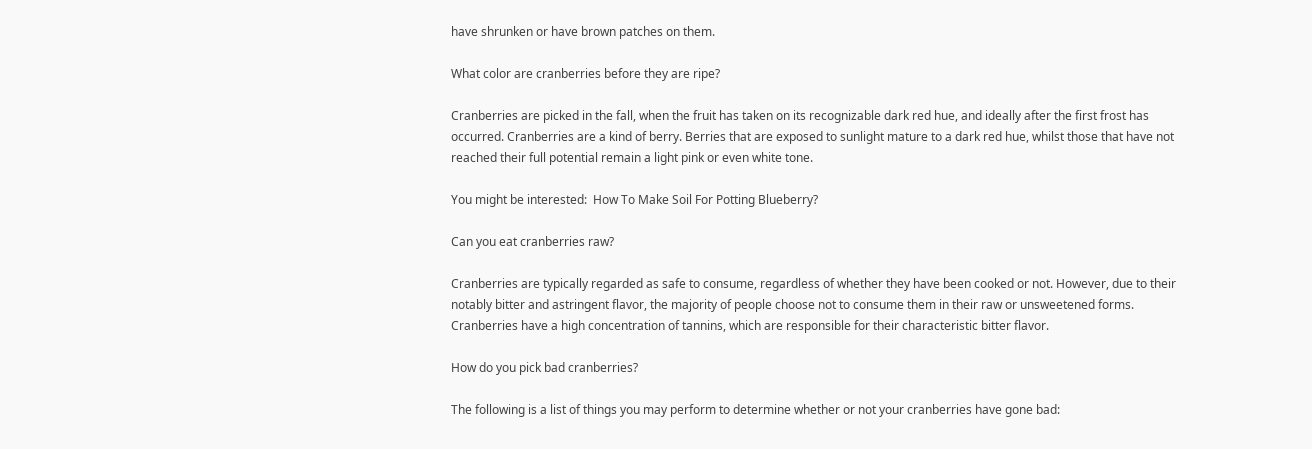have shrunken or have brown patches on them.

What color are cranberries before they are ripe?

Cranberries are picked in the fall, when the fruit has taken on its recognizable dark red hue, and ideally after the first frost has occurred. Cranberries are a kind of berry. Berries that are exposed to sunlight mature to a dark red hue, whilst those that have not reached their full potential remain a light pink or even white tone.

You might be interested:  How To Make Soil For Potting Blueberry?

Can you eat cranberries raw?

Cranberries are typically regarded as safe to consume, regardless of whether they have been cooked or not. However, due to their notably bitter and astringent flavor, the majority of people choose not to consume them in their raw or unsweetened forms. Cranberries have a high concentration of tannins, which are responsible for their characteristic bitter flavor.

How do you pick bad cranberries?

The following is a list of things you may perform to determine whether or not your cranberries have gone bad: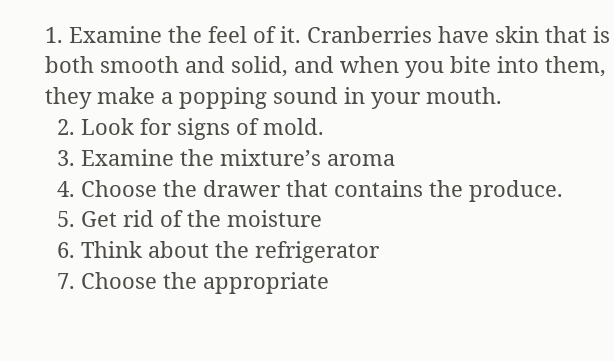1. Examine the feel of it. Cranberries have skin that is both smooth and solid, and when you bite into them, they make a popping sound in your mouth.
  2. Look for signs of mold.
  3. Examine the mixture’s aroma
  4. Choose the drawer that contains the produce.
  5. Get rid of the moisture
  6. Think about the refrigerator
  7. Choose the appropriate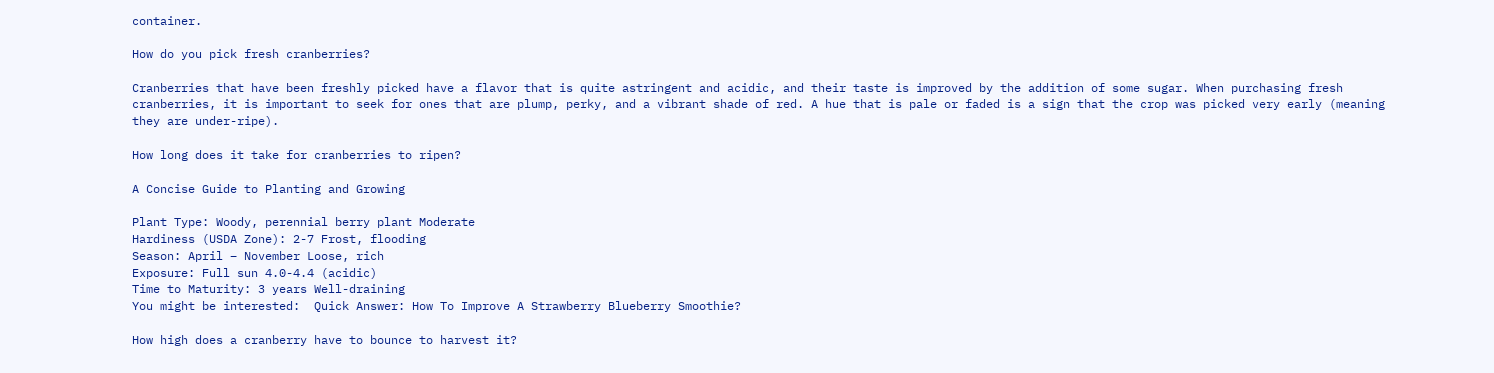container.

How do you pick fresh cranberries?

Cranberries that have been freshly picked have a flavor that is quite astringent and acidic, and their taste is improved by the addition of some sugar. When purchasing fresh cranberries, it is important to seek for ones that are plump, perky, and a vibrant shade of red. A hue that is pale or faded is a sign that the crop was picked very early (meaning they are under-ripe).

How long does it take for cranberries to ripen?

A Concise Guide to Planting and Growing

Plant Type: Woody, perennial berry plant Moderate
Hardiness (USDA Zone): 2-7 Frost, flooding
Season: April – November Loose, rich
Exposure: Full sun 4.0-4.4 (acidic)
Time to Maturity: 3 years Well-draining
You might be interested:  Quick Answer: How To Improve A Strawberry Blueberry Smoothie?

How high does a cranberry have to bounce to harvest it?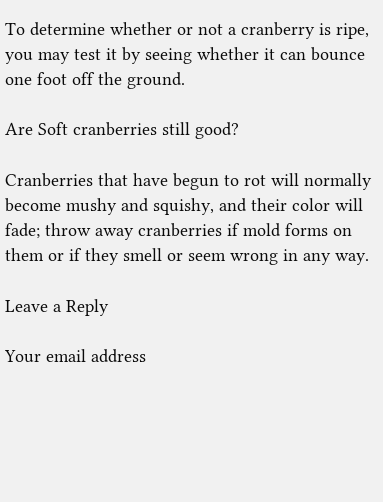To determine whether or not a cranberry is ripe, you may test it by seeing whether it can bounce one foot off the ground.

Are Soft cranberries still good?

Cranberries that have begun to rot will normally become mushy and squishy, and their color will fade; throw away cranberries if mold forms on them or if they smell or seem wrong in any way.

Leave a Reply

Your email address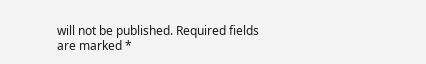will not be published. Required fields are marked *